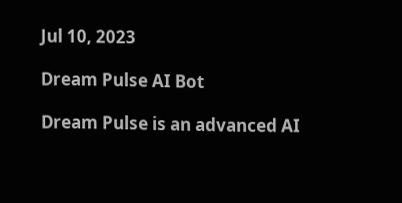Jul 10, 2023

Dream Pulse AI Bot

Dream Pulse is an advanced AI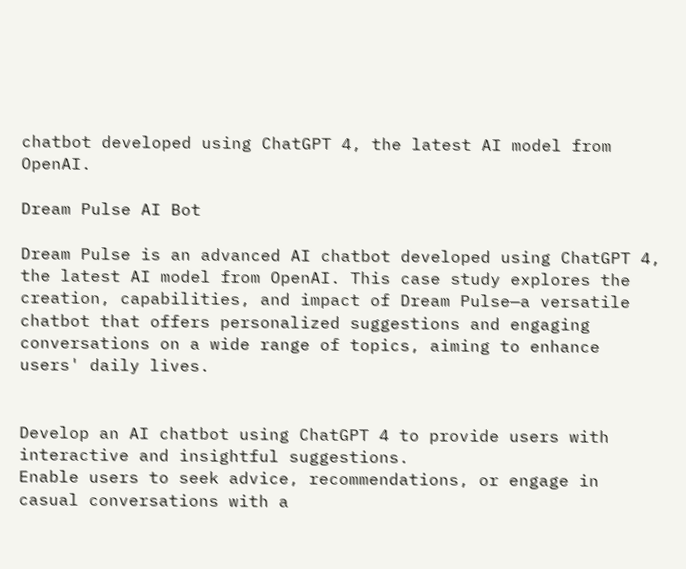chatbot developed using ChatGPT 4, the latest AI model from OpenAI.

Dream Pulse AI Bot

Dream Pulse is an advanced AI chatbot developed using ChatGPT 4, the latest AI model from OpenAI. This case study explores the creation, capabilities, and impact of Dream Pulse—a versatile chatbot that offers personalized suggestions and engaging conversations on a wide range of topics, aiming to enhance users' daily lives.


Develop an AI chatbot using ChatGPT 4 to provide users with interactive and insightful suggestions.
Enable users to seek advice, recommendations, or engage in casual conversations with a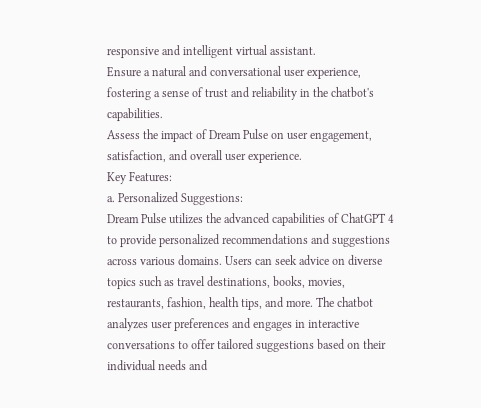responsive and intelligent virtual assistant.
Ensure a natural and conversational user experience, fostering a sense of trust and reliability in the chatbot's capabilities.
Assess the impact of Dream Pulse on user engagement, satisfaction, and overall user experience.
Key Features:
a. Personalized Suggestions:
Dream Pulse utilizes the advanced capabilities of ChatGPT 4 to provide personalized recommendations and suggestions across various domains. Users can seek advice on diverse topics such as travel destinations, books, movies, restaurants, fashion, health tips, and more. The chatbot analyzes user preferences and engages in interactive conversations to offer tailored suggestions based on their individual needs and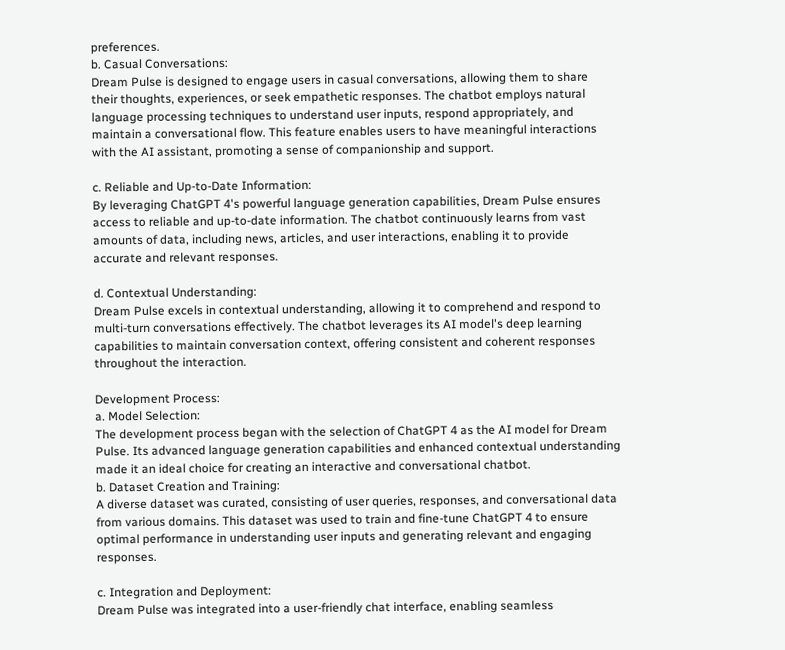preferences.
b. Casual Conversations:
Dream Pulse is designed to engage users in casual conversations, allowing them to share their thoughts, experiences, or seek empathetic responses. The chatbot employs natural language processing techniques to understand user inputs, respond appropriately, and maintain a conversational flow. This feature enables users to have meaningful interactions with the AI assistant, promoting a sense of companionship and support.

c. Reliable and Up-to-Date Information:
By leveraging ChatGPT 4's powerful language generation capabilities, Dream Pulse ensures access to reliable and up-to-date information. The chatbot continuously learns from vast amounts of data, including news, articles, and user interactions, enabling it to provide accurate and relevant responses.

d. Contextual Understanding:
Dream Pulse excels in contextual understanding, allowing it to comprehend and respond to multi-turn conversations effectively. The chatbot leverages its AI model's deep learning capabilities to maintain conversation context, offering consistent and coherent responses throughout the interaction.

Development Process:
a. Model Selection:
The development process began with the selection of ChatGPT 4 as the AI model for Dream Pulse. Its advanced language generation capabilities and enhanced contextual understanding made it an ideal choice for creating an interactive and conversational chatbot.
b. Dataset Creation and Training:
A diverse dataset was curated, consisting of user queries, responses, and conversational data from various domains. This dataset was used to train and fine-tune ChatGPT 4 to ensure optimal performance in understanding user inputs and generating relevant and engaging responses.

c. Integration and Deployment:
Dream Pulse was integrated into a user-friendly chat interface, enabling seamless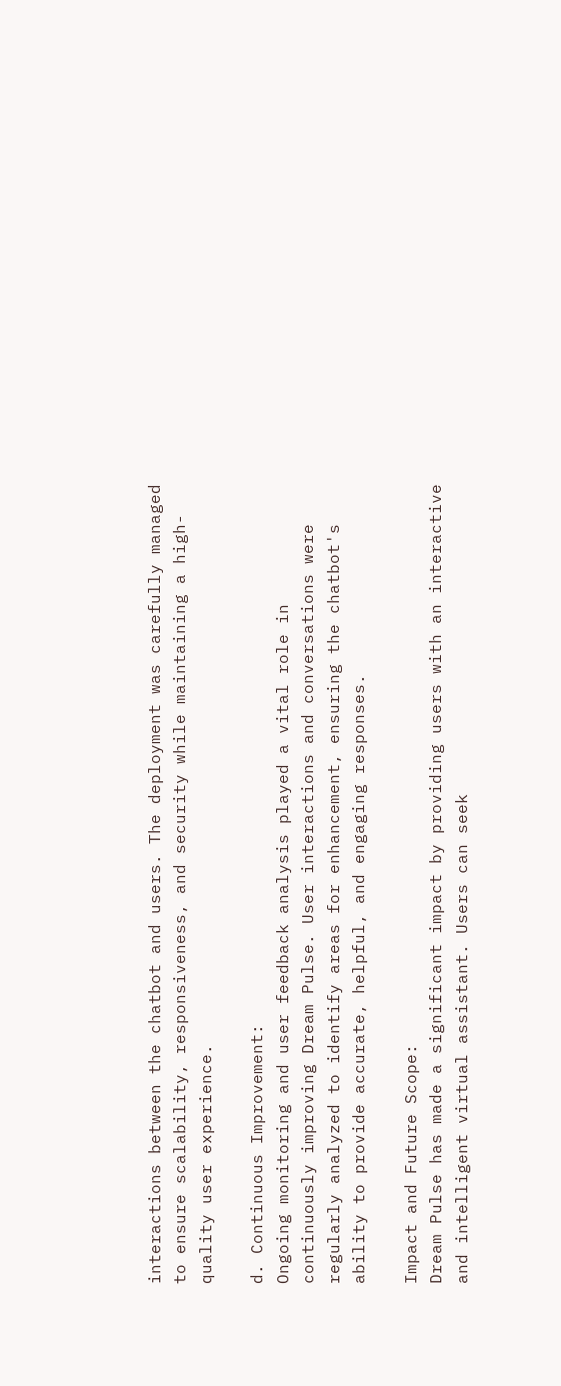interactions between the chatbot and users. The deployment was carefully managed to ensure scalability, responsiveness, and security while maintaining a high-quality user experience.

d. Continuous Improvement:
Ongoing monitoring and user feedback analysis played a vital role in continuously improving Dream Pulse. User interactions and conversations were regularly analyzed to identify areas for enhancement, ensuring the chatbot's ability to provide accurate, helpful, and engaging responses.

Impact and Future Scope:
Dream Pulse has made a significant impact by providing users with an interactive and intelligent virtual assistant. Users can seek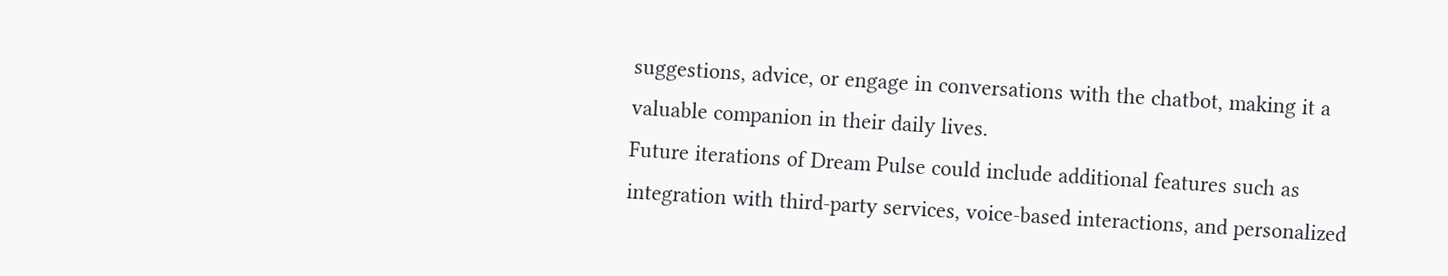suggestions, advice, or engage in conversations with the chatbot, making it a valuable companion in their daily lives.
Future iterations of Dream Pulse could include additional features such as integration with third-party services, voice-based interactions, and personalized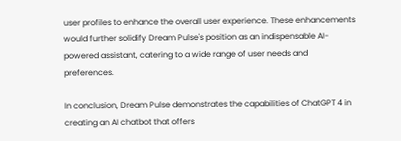user profiles to enhance the overall user experience. These enhancements would further solidify Dream Pulse's position as an indispensable AI-powered assistant, catering to a wide range of user needs and preferences.

In conclusion, Dream Pulse demonstrates the capabilities of ChatGPT 4 in creating an AI chatbot that offers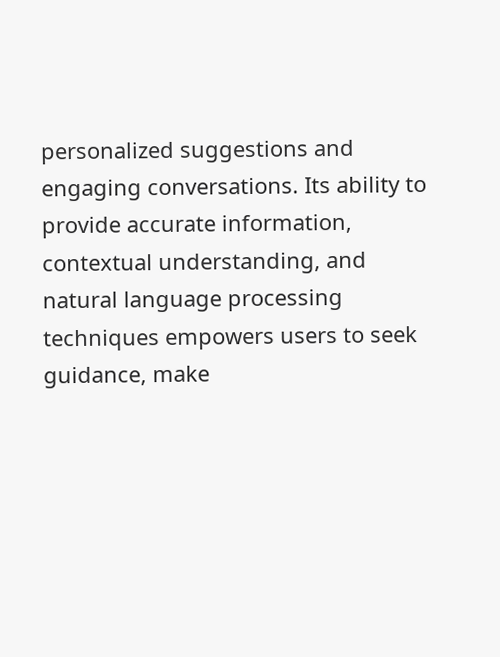personalized suggestions and engaging conversations. Its ability to provide accurate information, contextual understanding, and natural language processing techniques empowers users to seek guidance, make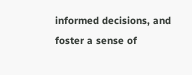informed decisions, and foster a sense of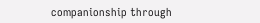companionship through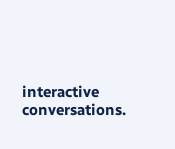interactive conversations.